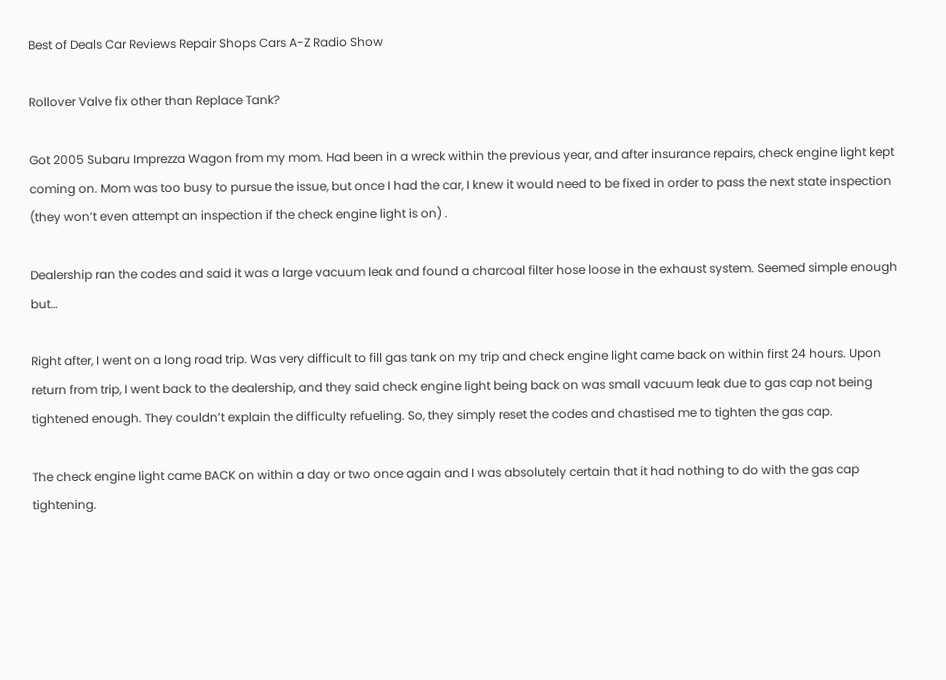Best of Deals Car Reviews Repair Shops Cars A-Z Radio Show

Rollover Valve fix other than Replace Tank?

Got 2005 Subaru Imprezza Wagon from my mom. Had been in a wreck within the previous year, and after insurance repairs, check engine light kept coming on. Mom was too busy to pursue the issue, but once I had the car, I knew it would need to be fixed in order to pass the next state inspection (they won’t even attempt an inspection if the check engine light is on) .

Dealership ran the codes and said it was a large vacuum leak and found a charcoal filter hose loose in the exhaust system. Seemed simple enough but…

Right after, I went on a long road trip. Was very difficult to fill gas tank on my trip and check engine light came back on within first 24 hours. Upon return from trip, I went back to the dealership, and they said check engine light being back on was small vacuum leak due to gas cap not being tightened enough. They couldn’t explain the difficulty refueling. So, they simply reset the codes and chastised me to tighten the gas cap.

The check engine light came BACK on within a day or two once again and I was absolutely certain that it had nothing to do with the gas cap tightening.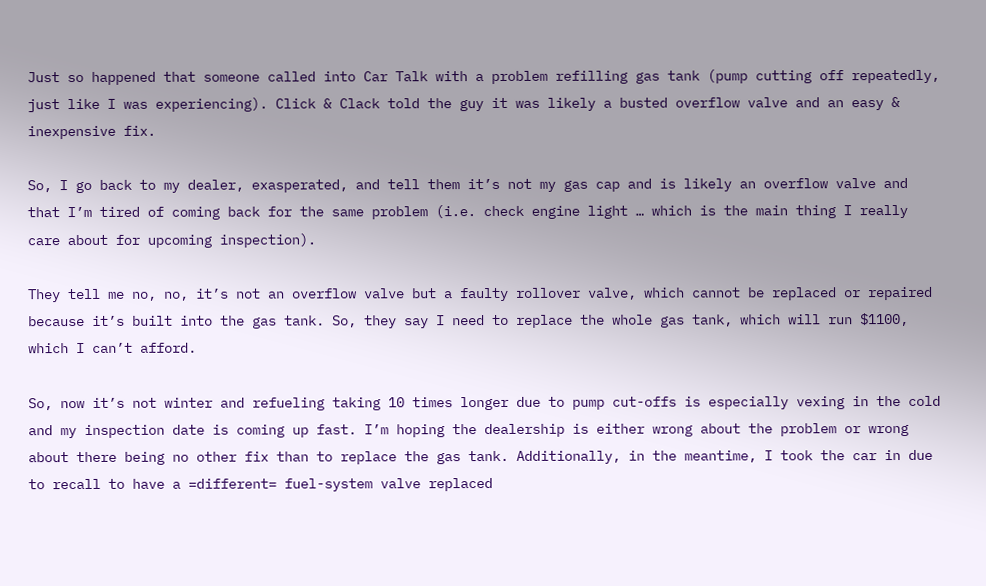Just so happened that someone called into Car Talk with a problem refilling gas tank (pump cutting off repeatedly, just like I was experiencing). Click & Clack told the guy it was likely a busted overflow valve and an easy & inexpensive fix.

So, I go back to my dealer, exasperated, and tell them it’s not my gas cap and is likely an overflow valve and that I’m tired of coming back for the same problem (i.e. check engine light … which is the main thing I really care about for upcoming inspection).

They tell me no, no, it’s not an overflow valve but a faulty rollover valve, which cannot be replaced or repaired because it’s built into the gas tank. So, they say I need to replace the whole gas tank, which will run $1100, which I can’t afford.

So, now it’s not winter and refueling taking 10 times longer due to pump cut-offs is especially vexing in the cold and my inspection date is coming up fast. I’m hoping the dealership is either wrong about the problem or wrong about there being no other fix than to replace the gas tank. Additionally, in the meantime, I took the car in due to recall to have a =different= fuel-system valve replaced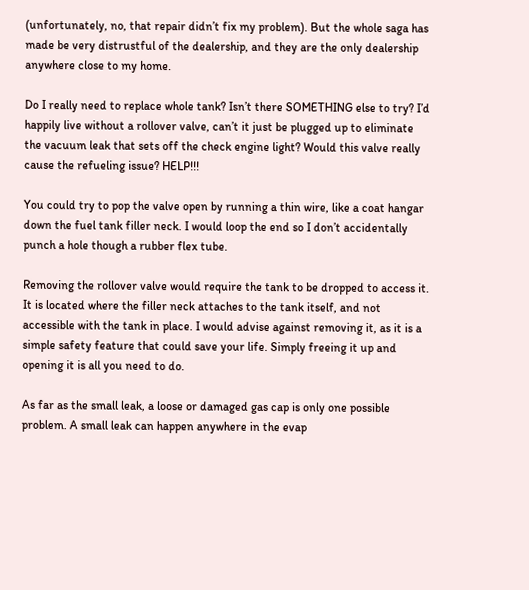(unfortunately, no, that repair didn’t fix my problem). But the whole saga has made be very distrustful of the dealership, and they are the only dealership anywhere close to my home.

Do I really need to replace whole tank? Isn’t there SOMETHING else to try? I’d happily live without a rollover valve, can’t it just be plugged up to eliminate the vacuum leak that sets off the check engine light? Would this valve really cause the refueling issue? HELP!!!

You could try to pop the valve open by running a thin wire, like a coat hangar down the fuel tank filler neck. I would loop the end so I don’t accidentally punch a hole though a rubber flex tube.

Removing the rollover valve would require the tank to be dropped to access it. It is located where the filler neck attaches to the tank itself, and not accessible with the tank in place. I would advise against removing it, as it is a simple safety feature that could save your life. Simply freeing it up and opening it is all you need to do.

As far as the small leak, a loose or damaged gas cap is only one possible problem. A small leak can happen anywhere in the evap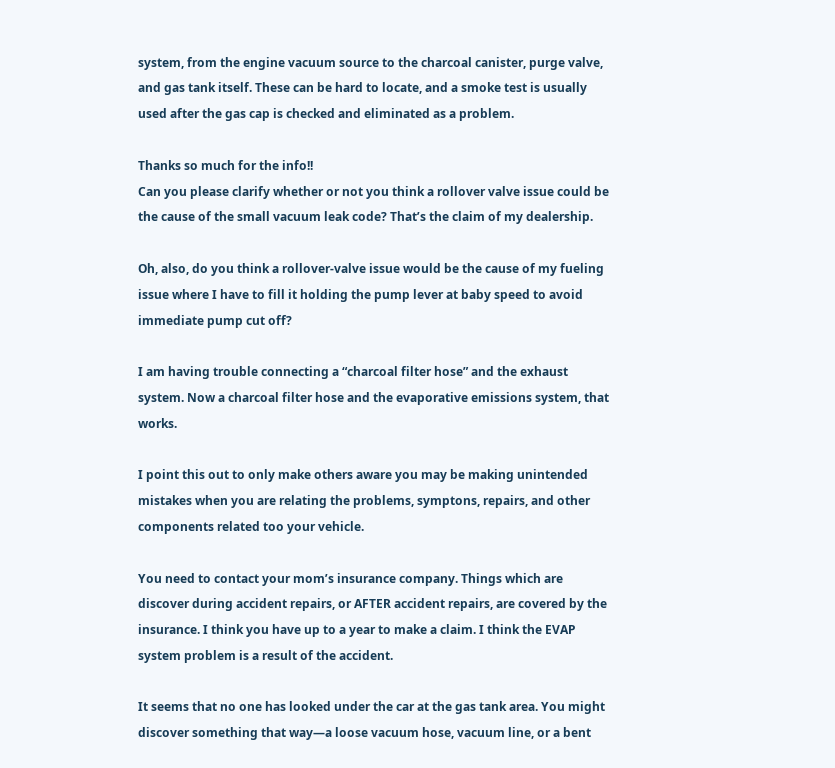system, from the engine vacuum source to the charcoal canister, purge valve, and gas tank itself. These can be hard to locate, and a smoke test is usually used after the gas cap is checked and eliminated as a problem.

Thanks so much for the info!!
Can you please clarify whether or not you think a rollover valve issue could be the cause of the small vacuum leak code? That’s the claim of my dealership.

Oh, also, do you think a rollover-valve issue would be the cause of my fueling issue where I have to fill it holding the pump lever at baby speed to avoid immediate pump cut off?

I am having trouble connecting a “charcoal filter hose” and the exhaust system. Now a charcoal filter hose and the evaporative emissions system, that works.

I point this out to only make others aware you may be making unintended mistakes when you are relating the problems, symptons, repairs, and other components related too your vehicle.

You need to contact your mom’s insurance company. Things which are discover during accident repairs, or AFTER accident repairs, are covered by the insurance. I think you have up to a year to make a claim. I think the EVAP system problem is a result of the accident.

It seems that no one has looked under the car at the gas tank area. You might discover something that way—a loose vacuum hose, vacuum line, or a bent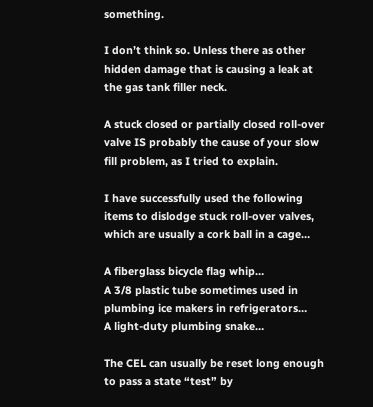something.

I don’t think so. Unless there as other hidden damage that is causing a leak at the gas tank filler neck.

A stuck closed or partially closed roll-over valve IS probably the cause of your slow fill problem, as I tried to explain.

I have successfully used the following items to dislodge stuck roll-over valves, which are usually a cork ball in a cage…

A fiberglass bicycle flag whip…
A 3/8 plastic tube sometimes used in plumbing ice makers in refrigerators…
A light-duty plumbing snake…

The CEL can usually be reset long enough to pass a state “test” by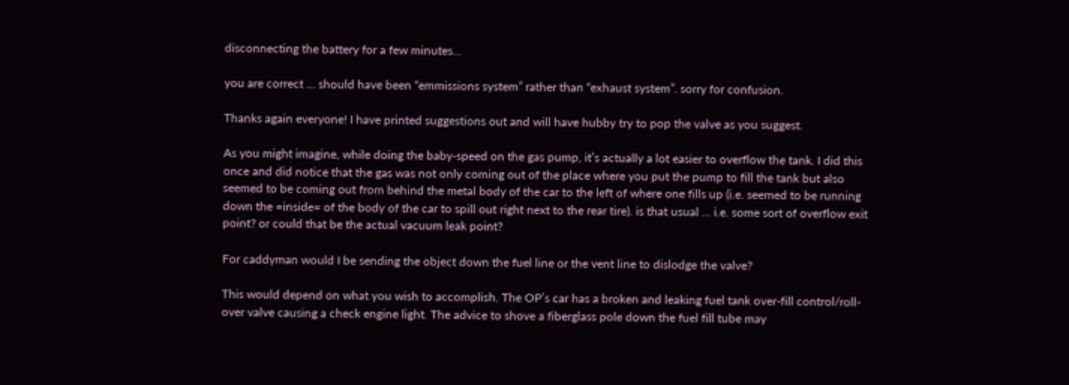disconnecting the battery for a few minutes…

you are correct … should have been “emmissions system” rather than “exhaust system”. sorry for confusion.

Thanks again everyone! I have printed suggestions out and will have hubby try to pop the valve as you suggest.

As you might imagine, while doing the baby-speed on the gas pump, it’s actually a lot easier to overflow the tank. I did this once and did notice that the gas was not only coming out of the place where you put the pump to fill the tank but also seemed to be coming out from behind the metal body of the car to the left of where one fills up (i.e. seemed to be running down the =inside= of the body of the car to spill out right next to the rear tire). is that usual … i.e. some sort of overflow exit point? or could that be the actual vacuum leak point?

For caddyman would I be sending the object down the fuel line or the vent line to dislodge the valve?

This would depend on what you wish to accomplish. The OP’s car has a broken and leaking fuel tank over-fill control/roll-over valve causing a check engine light. The advice to shove a fiberglass pole down the fuel fill tube may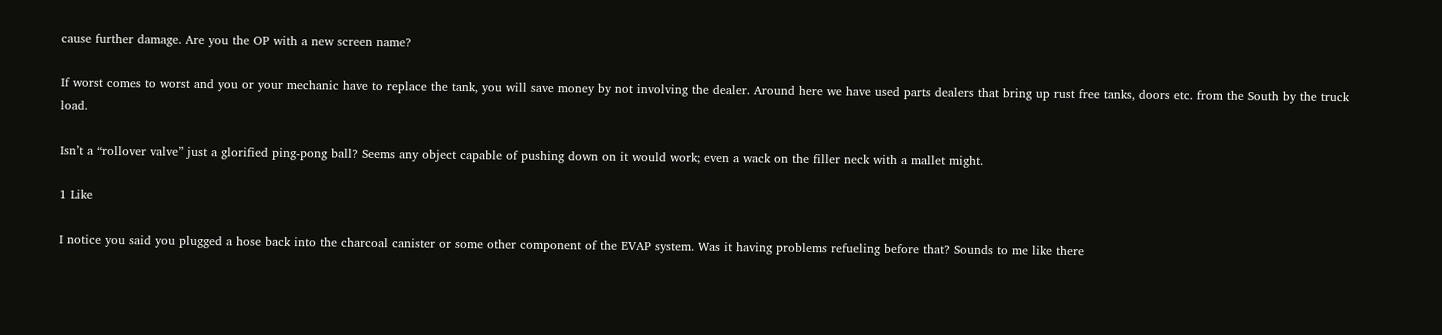cause further damage. Are you the OP with a new screen name?

If worst comes to worst and you or your mechanic have to replace the tank, you will save money by not involving the dealer. Around here we have used parts dealers that bring up rust free tanks, doors etc. from the South by the truck load.

Isn’t a “rollover valve” just a glorified ping-pong ball? Seems any object capable of pushing down on it would work; even a wack on the filler neck with a mallet might.

1 Like

I notice you said you plugged a hose back into the charcoal canister or some other component of the EVAP system. Was it having problems refueling before that? Sounds to me like there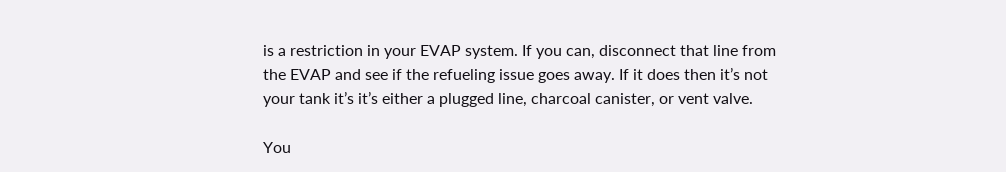is a restriction in your EVAP system. If you can, disconnect that line from the EVAP and see if the refueling issue goes away. If it does then it’s not your tank it’s it’s either a plugged line, charcoal canister, or vent valve.

You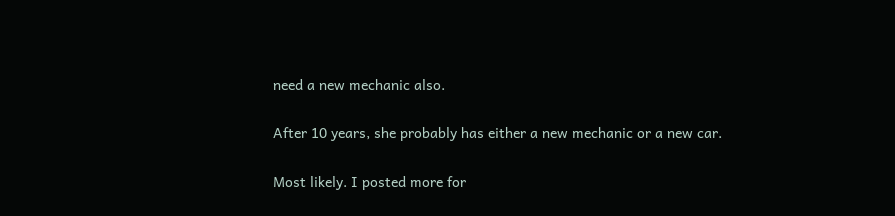need a new mechanic also.

After 10 years, she probably has either a new mechanic or a new car.

Most likely. I posted more for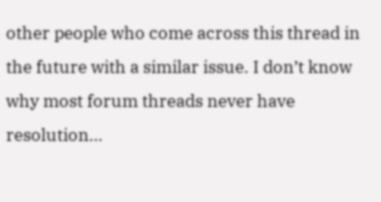other people who come across this thread in the future with a similar issue. I don’t know why most forum threads never have resolution…